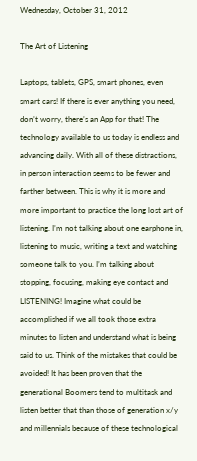Wednesday, October 31, 2012

The Art of Listening

Laptops, tablets, GPS, smart phones, even smart cars! If there is ever anything you need, don’t worry, there’s an App for that! The technology available to us today is endless and advancing daily. With all of these distractions, in person interaction seems to be fewer and farther between. This is why it is more and more important to practice the long lost art of listening. I’m not talking about one earphone in, listening to music, writing a text and watching someone talk to you. I’m talking about stopping, focusing, making eye contact and LISTENING! Imagine what could be accomplished if we all took those extra minutes to listen and understand what is being said to us. Think of the mistakes that could be avoided! It has been proven that the generational Boomers tend to multitask and listen better that than those of generation x/y and millennials because of these technological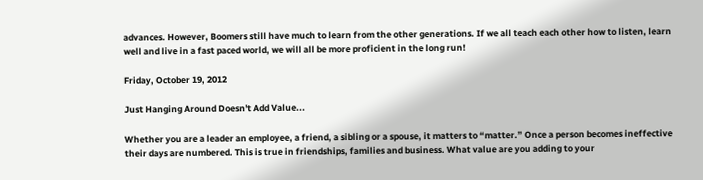advances. However, Boomers still have much to learn from the other generations. If we all teach each other how to listen, learn well and live in a fast paced world, we will all be more proficient in the long run!

Friday, October 19, 2012

Just Hanging Around Doesn't Add Value...

Whether you are a leader an employee, a friend, a sibling or a spouse, it matters to “matter.” Once a person becomes ineffective their days are numbered. This is true in friendships, families and business. What value are you adding to your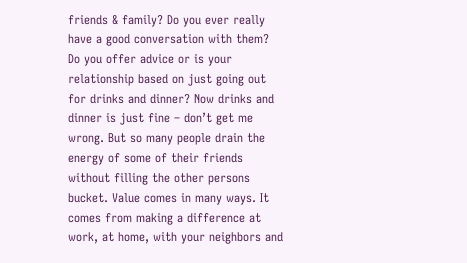friends & family? Do you ever really have a good conversation with them? Do you offer advice or is your relationship based on just going out for drinks and dinner? Now drinks and dinner is just fine – don’t get me wrong. But so many people drain the energy of some of their friends without filling the other persons bucket. Value comes in many ways. It comes from making a difference at work, at home, with your neighbors and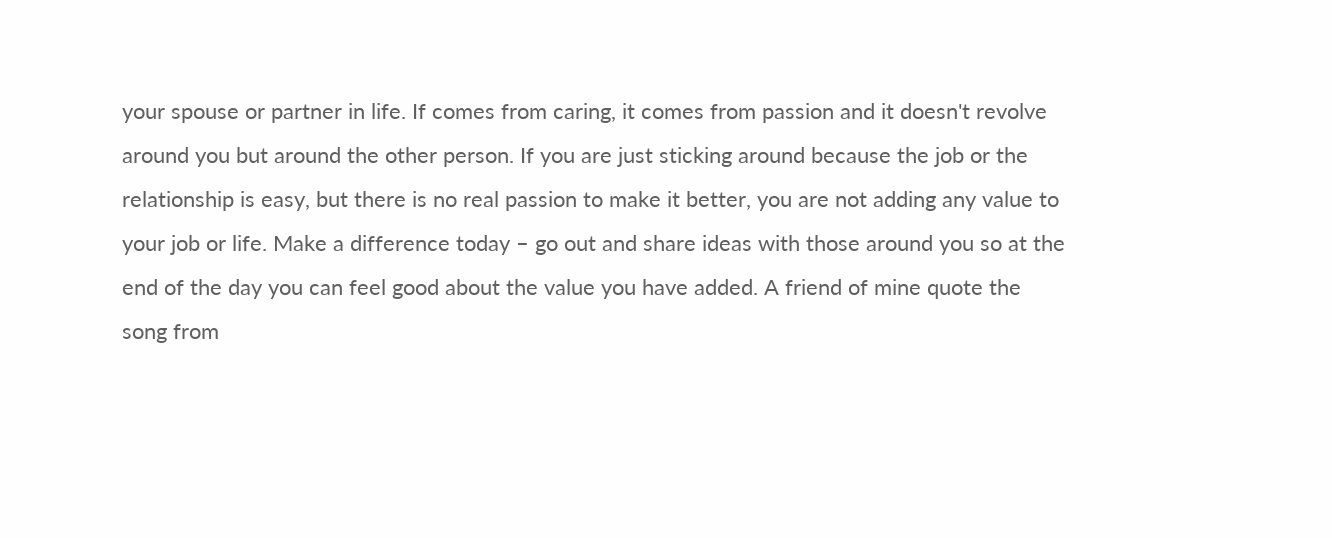your spouse or partner in life. If comes from caring, it comes from passion and it doesn't revolve around you but around the other person. If you are just sticking around because the job or the relationship is easy, but there is no real passion to make it better, you are not adding any value to your job or life. Make a difference today – go out and share ideas with those around you so at the end of the day you can feel good about the value you have added. A friend of mine quote the song from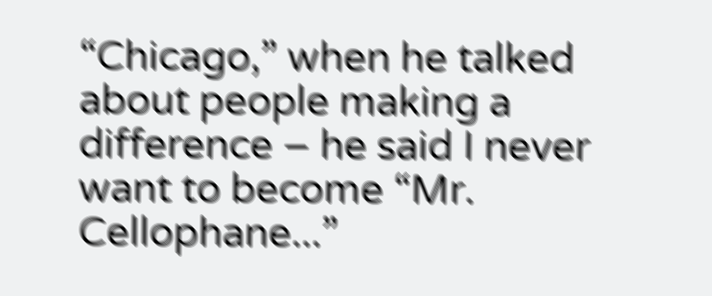“Chicago,” when he talked about people making a difference – he said I never want to become “Mr. Cellophane...”